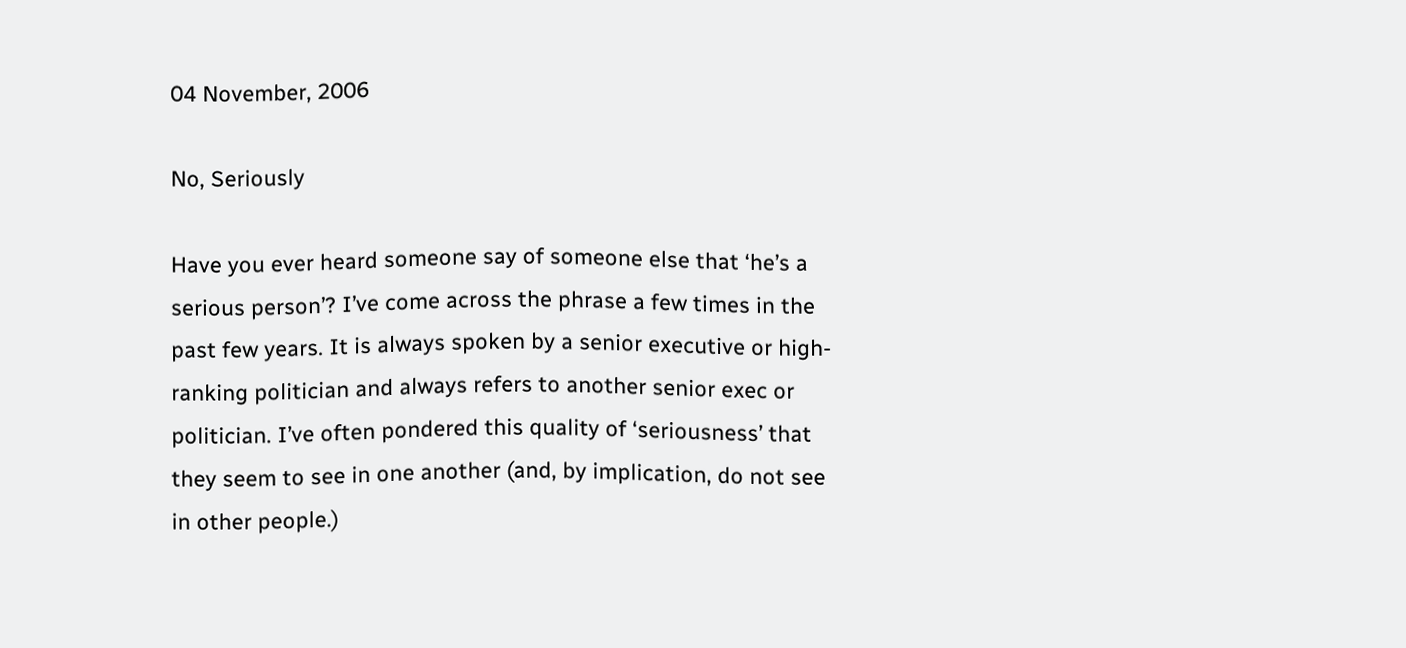04 November, 2006

No, Seriously

Have you ever heard someone say of someone else that ‘he’s a serious person’? I’ve come across the phrase a few times in the past few years. It is always spoken by a senior executive or high-ranking politician and always refers to another senior exec or politician. I’ve often pondered this quality of ‘seriousness’ that they seem to see in one another (and, by implication, do not see in other people.)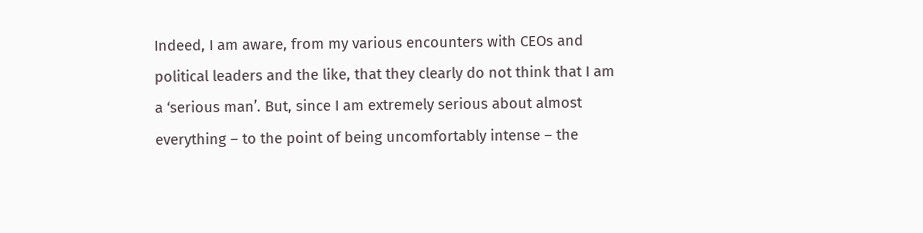Indeed, I am aware, from my various encounters with CEOs and political leaders and the like, that they clearly do not think that I am a ‘serious man’. But, since I am extremely serious about almost everything – to the point of being uncomfortably intense – the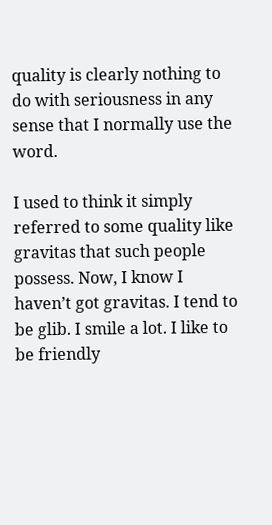quality is clearly nothing to do with seriousness in any sense that I normally use the word.

I used to think it simply referred to some quality like gravitas that such people possess. Now, I know I haven’t got gravitas. I tend to be glib. I smile a lot. I like to be friendly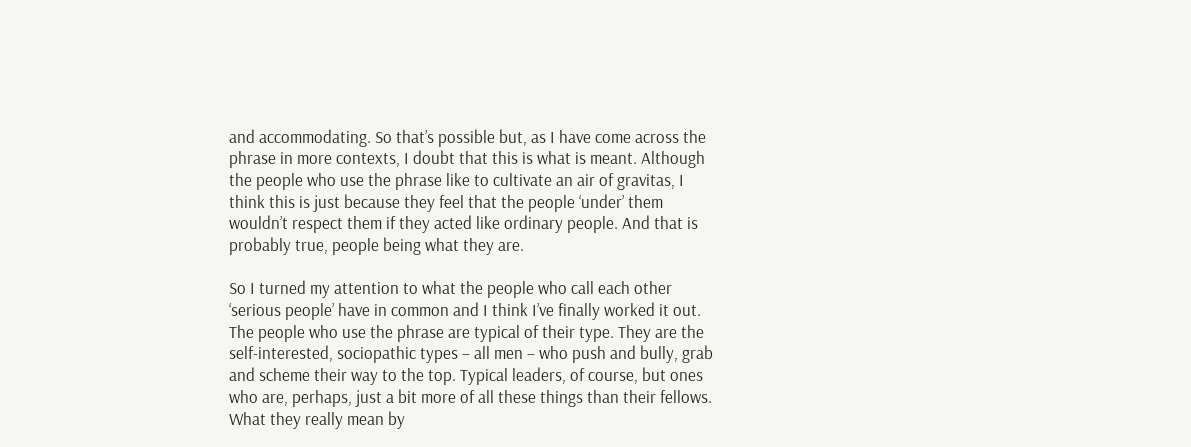and accommodating. So that’s possible but, as I have come across the phrase in more contexts, I doubt that this is what is meant. Although the people who use the phrase like to cultivate an air of gravitas, I think this is just because they feel that the people ‘under’ them wouldn’t respect them if they acted like ordinary people. And that is probably true, people being what they are.

So I turned my attention to what the people who call each other ‘serious people’ have in common and I think I’ve finally worked it out. The people who use the phrase are typical of their type. They are the self-interested, sociopathic types – all men – who push and bully, grab and scheme their way to the top. Typical leaders, of course, but ones who are, perhaps, just a bit more of all these things than their fellows. What they really mean by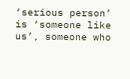‘serious person’ is ‘someone like us’, someone who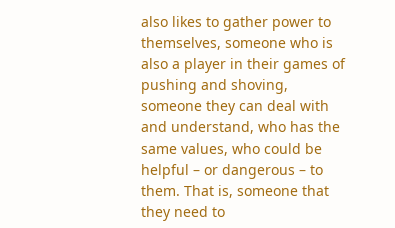also likes to gather power to themselves, someone who is also a player in their games of pushing and shoving, someone they can deal with and understand, who has the same values, who could be helpful – or dangerous – to them. That is, someone that they need to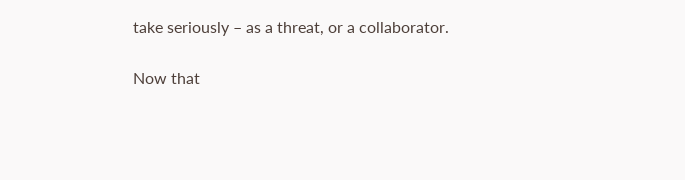take seriously – as a threat, or a collaborator.

Now that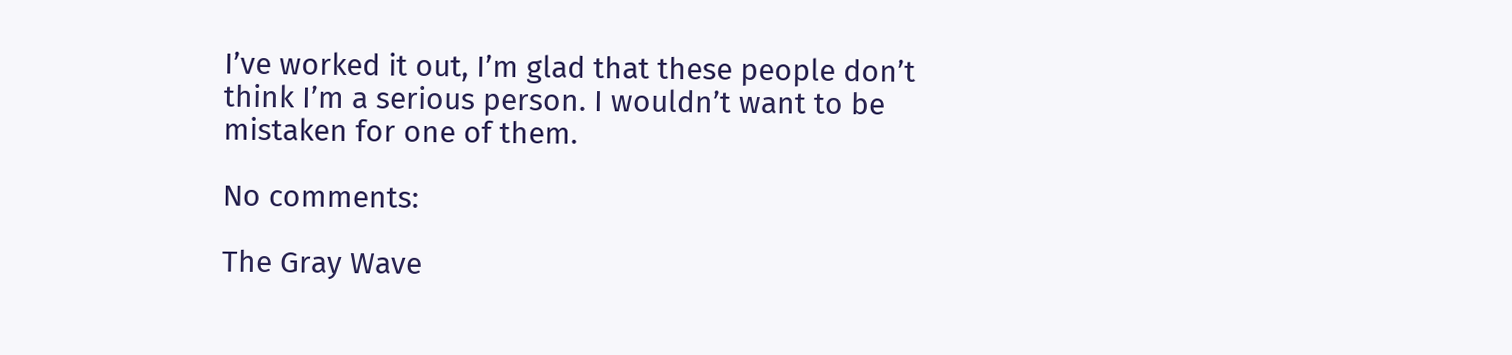I’ve worked it out, I’m glad that these people don’t think I’m a serious person. I wouldn’t want to be mistaken for one of them.

No comments:

The Gray Wave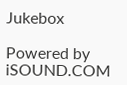Jukebox

Powered by iSOUND.COM